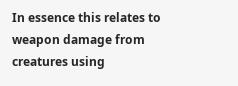In essence this relates to weapon damage from creatures using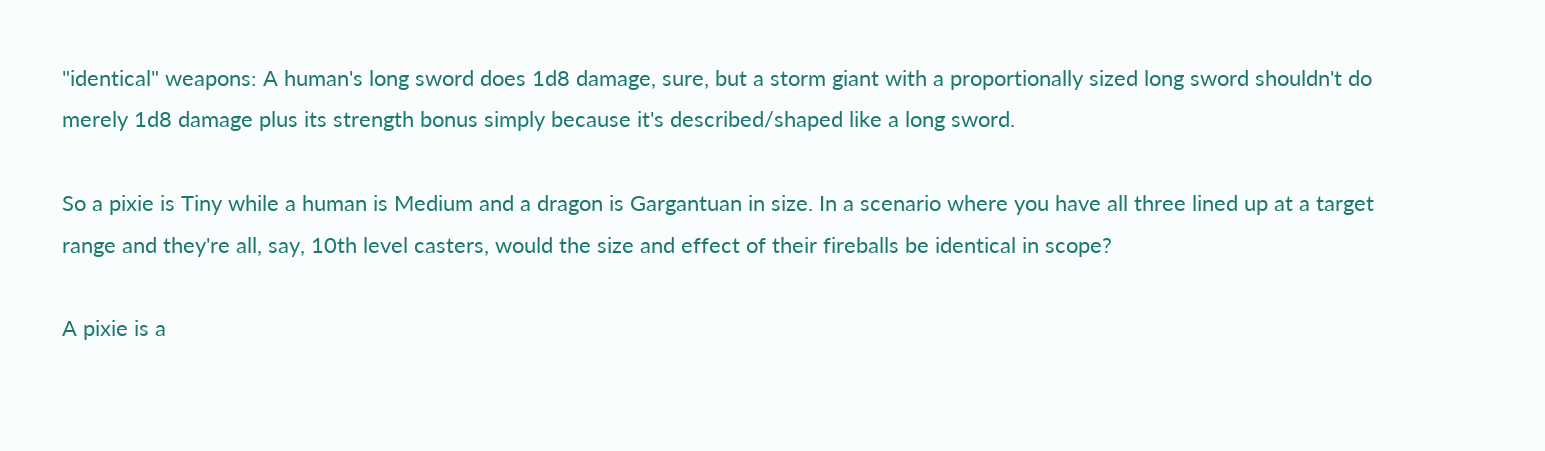"identical" weapons: A human's long sword does 1d8 damage, sure, but a storm giant with a proportionally sized long sword shouldn't do merely 1d8 damage plus its strength bonus simply because it's described/shaped like a long sword.

So a pixie is Tiny while a human is Medium and a dragon is Gargantuan in size. In a scenario where you have all three lined up at a target range and they're all, say, 10th level casters, would the size and effect of their fireballs be identical in scope?

A pixie is a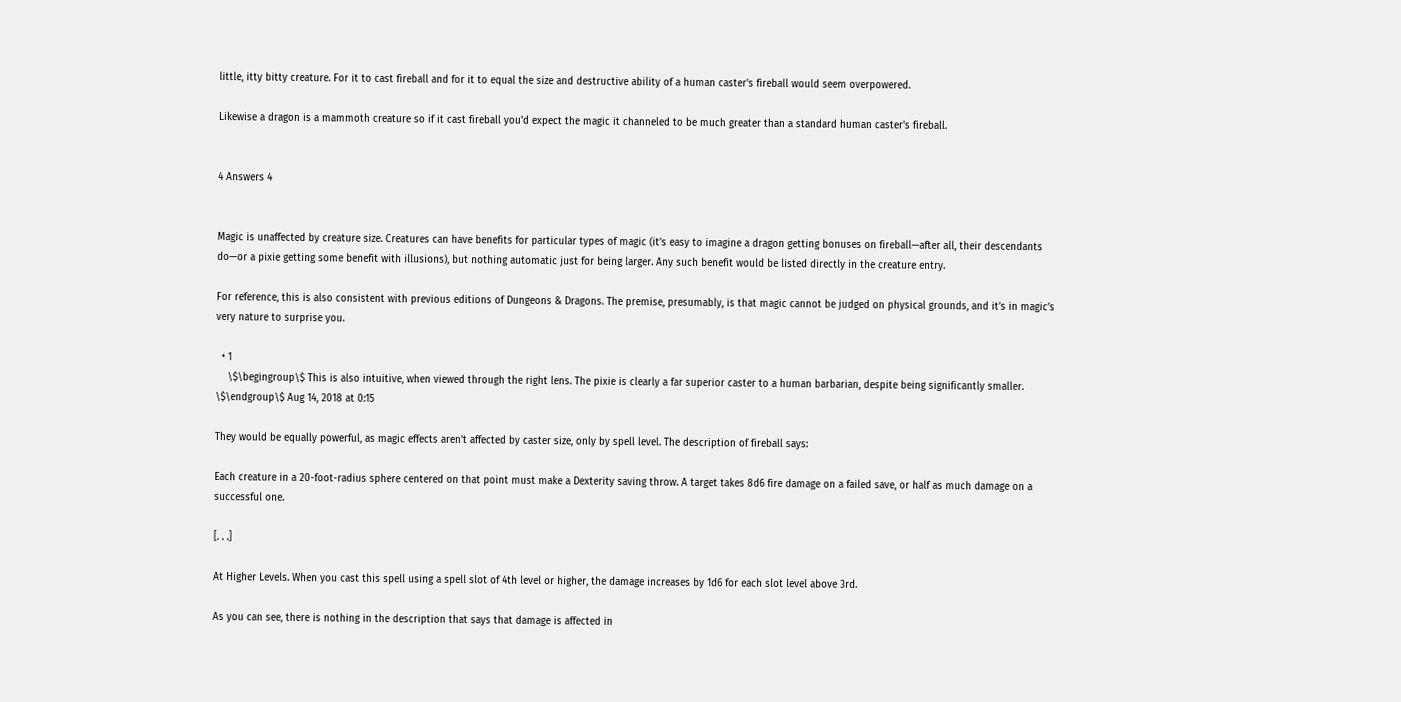little, itty bitty creature. For it to cast fireball and for it to equal the size and destructive ability of a human caster's fireball would seem overpowered.

Likewise a dragon is a mammoth creature so if it cast fireball you'd expect the magic it channeled to be much greater than a standard human caster's fireball.


4 Answers 4


Magic is unaffected by creature size. Creatures can have benefits for particular types of magic (it’s easy to imagine a dragon getting bonuses on fireball—after all, their descendants do—or a pixie getting some benefit with illusions), but nothing automatic just for being larger. Any such benefit would be listed directly in the creature entry.

For reference, this is also consistent with previous editions of Dungeons & Dragons. The premise, presumably, is that magic cannot be judged on physical grounds, and it’s in magic’s very nature to surprise you.

  • 1
    \$\begingroup\$ This is also intuitive, when viewed through the right lens. The pixie is clearly a far superior caster to a human barbarian, despite being significantly smaller. \$\endgroup\$ Aug 14, 2018 at 0:15

They would be equally powerful, as magic effects aren't affected by caster size, only by spell level. The description of fireball says:

Each creature in a 20-foot-radius sphere centered on that point must make a Dexterity saving throw. A target takes 8d6 fire damage on a failed save, or half as much damage on a successful one.

[. . .]

At Higher Levels. When you cast this spell using a spell slot of 4th level or higher, the damage increases by 1d6 for each slot level above 3rd.

As you can see, there is nothing in the description that says that damage is affected in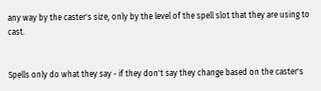any way by the caster's size, only by the level of the spell slot that they are using to cast.


Spells only do what they say - if they don't say they change based on the caster's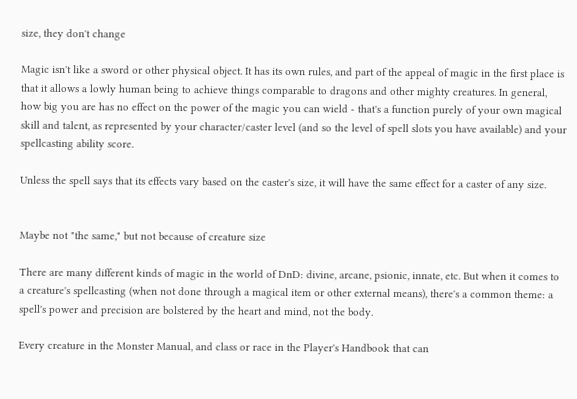size, they don't change

Magic isn't like a sword or other physical object. It has its own rules, and part of the appeal of magic in the first place is that it allows a lowly human being to achieve things comparable to dragons and other mighty creatures. In general, how big you are has no effect on the power of the magic you can wield - that's a function purely of your own magical skill and talent, as represented by your character/caster level (and so the level of spell slots you have available) and your spellcasting ability score.

Unless the spell says that its effects vary based on the caster's size, it will have the same effect for a caster of any size.


Maybe not "the same," but not because of creature size

There are many different kinds of magic in the world of DnD: divine, arcane, psionic, innate, etc. But when it comes to a creature's spellcasting (when not done through a magical item or other external means), there's a common theme: a spell's power and precision are bolstered by the heart and mind, not the body.

Every creature in the Monster Manual, and class or race in the Player's Handbook that can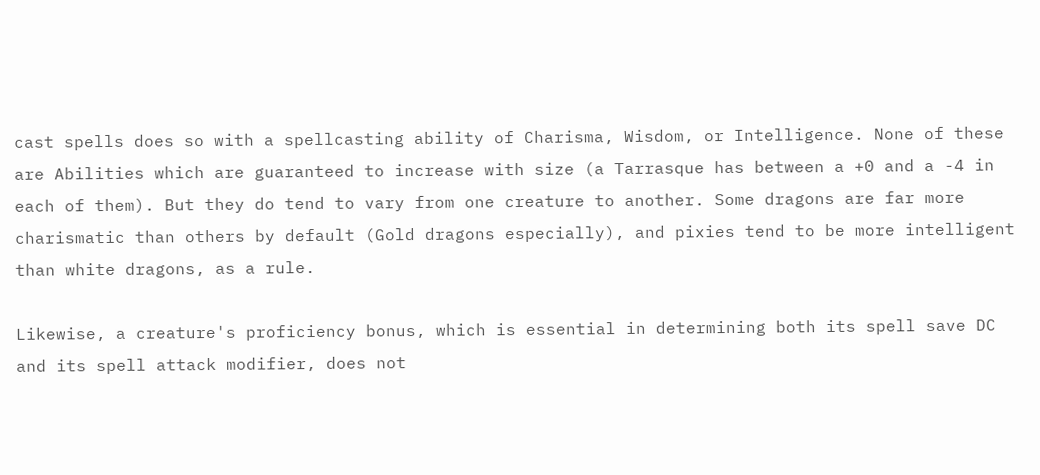cast spells does so with a spellcasting ability of Charisma, Wisdom, or Intelligence. None of these are Abilities which are guaranteed to increase with size (a Tarrasque has between a +0 and a -4 in each of them). But they do tend to vary from one creature to another. Some dragons are far more charismatic than others by default (Gold dragons especially), and pixies tend to be more intelligent than white dragons, as a rule.

Likewise, a creature's proficiency bonus, which is essential in determining both its spell save DC and its spell attack modifier, does not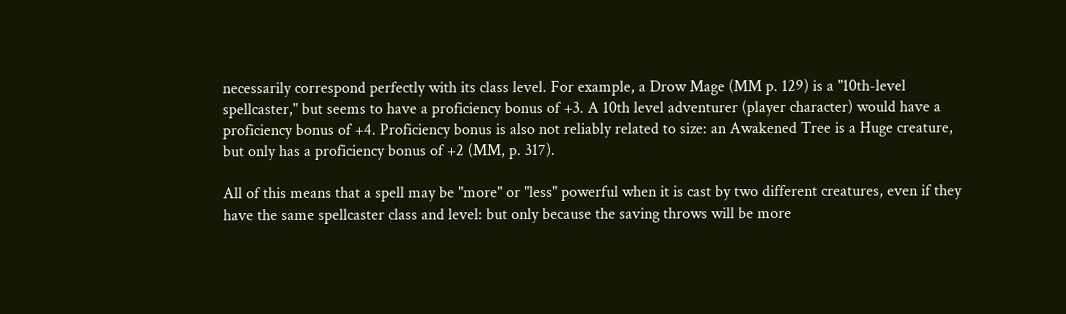necessarily correspond perfectly with its class level. For example, a Drow Mage (MM p. 129) is a "10th-level spellcaster," but seems to have a proficiency bonus of +3. A 10th level adventurer (player character) would have a proficiency bonus of +4. Proficiency bonus is also not reliably related to size: an Awakened Tree is a Huge creature, but only has a proficiency bonus of +2 (MM, p. 317).

All of this means that a spell may be "more" or "less" powerful when it is cast by two different creatures, even if they have the same spellcaster class and level: but only because the saving throws will be more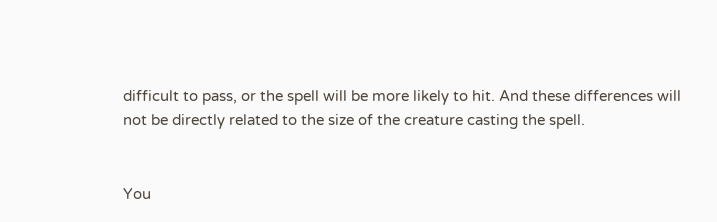difficult to pass, or the spell will be more likely to hit. And these differences will not be directly related to the size of the creature casting the spell.


You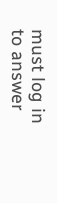must log in to answer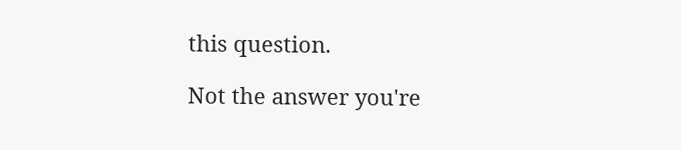this question.

Not the answer you're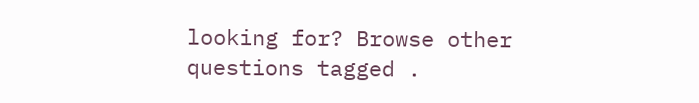looking for? Browse other questions tagged .